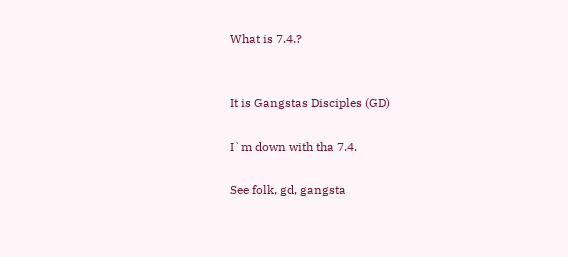What is 7.4.?


It is Gangstas Disciples (GD)

I`m down with tha 7.4.

See folk, gd, gangsta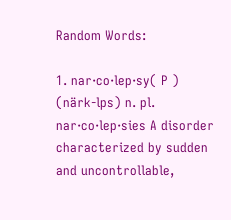Random Words:

1. nar·co·lep·sy( P ) (närk-lps) n. pl. nar·co·lep·sies A disorder characterized by sudden and uncontrollable,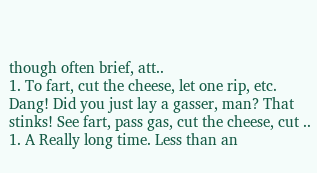though often brief, att..
1. To fart, cut the cheese, let one rip, etc. Dang! Did you just lay a gasser, man? That stinks! See fart, pass gas, cut the cheese, cut ..
1. A Really long time. Less than an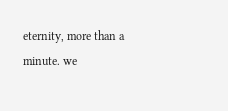eternity, more than a minute. we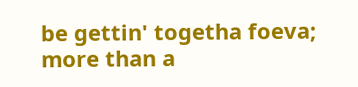be gettin' togetha foeva; more than a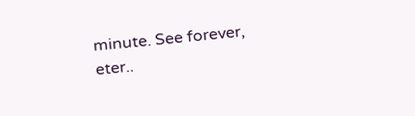minute. See forever, eter..